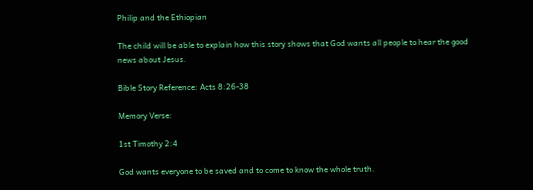Philip and the Ethiopian

The child will be able to explain how this story shows that God wants all people to hear the good news about Jesus.

Bible Story Reference: Acts 8:26-38

Memory Verse:

1st Timothy 2:4

God wants everyone to be saved and to come to know the whole truth.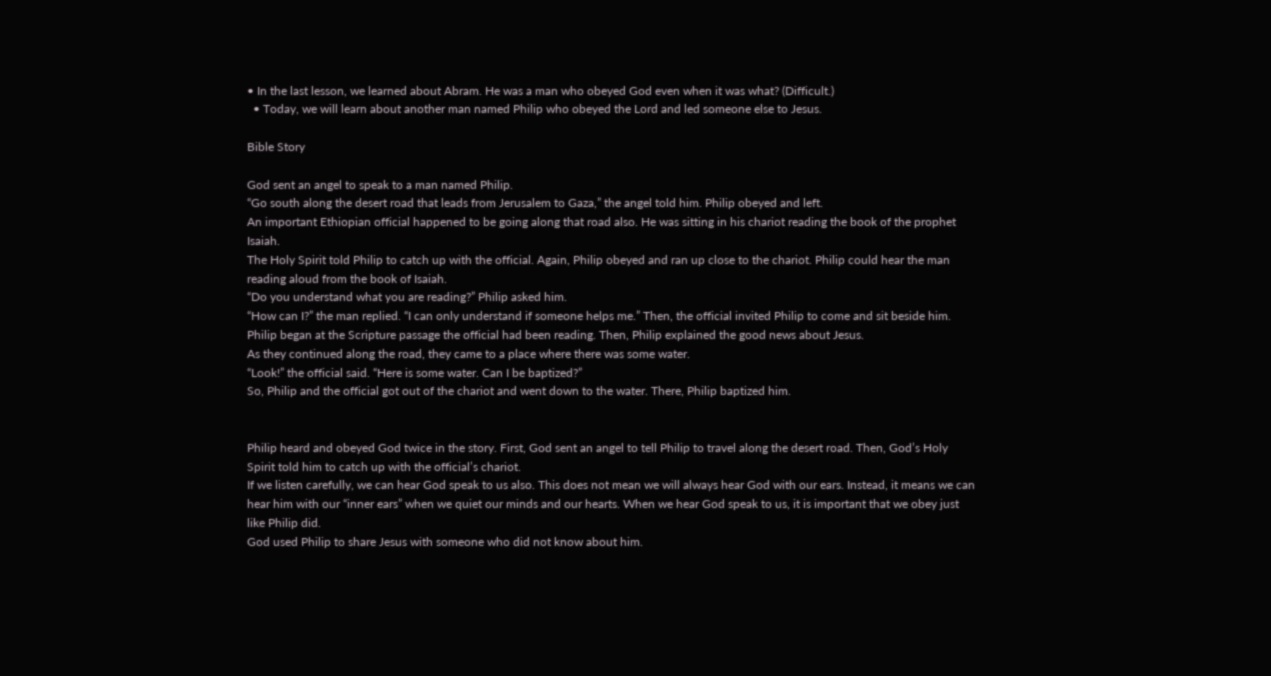• In the last lesson, we learned about Abram. He was a man who obeyed God even when it was what? (Difficult.)
  • Today, we will learn about another man named Philip who obeyed the Lord and led someone else to Jesus.

Bible Story

God sent an angel to speak to a man named Philip.
“Go south along the desert road that leads from Jerusalem to Gaza,” the angel told him. Philip obeyed and left.
An important Ethiopian official happened to be going along that road also. He was sitting in his chariot reading the book of the prophet Isaiah.
The Holy Spirit told Philip to catch up with the official. Again, Philip obeyed and ran up close to the chariot. Philip could hear the man reading aloud from the book of Isaiah.
“Do you understand what you are reading?” Philip asked him.
“How can I?” the man replied. “I can only understand if someone helps me.” Then, the official invited Philip to come and sit beside him.
Philip began at the Scripture passage the official had been reading. Then, Philip explained the good news about Jesus.
As they continued along the road, they came to a place where there was some water.
“Look!” the official said. “Here is some water. Can I be baptized?”
So, Philip and the official got out of the chariot and went down to the water. There, Philip baptized him.


Philip heard and obeyed God twice in the story. First, God sent an angel to tell Philip to travel along the desert road. Then, God’s Holy Spirit told him to catch up with the official’s chariot.
If we listen carefully, we can hear God speak to us also. This does not mean we will always hear God with our ears. Instead, it means we can hear him with our “inner ears” when we quiet our minds and our hearts. When we hear God speak to us, it is important that we obey just like Philip did.
God used Philip to share Jesus with someone who did not know about him.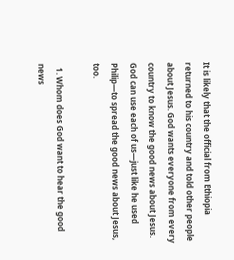It is likely that the official from Ethiopia returned to his country and told other people about Jesus. God wants everyone from every country to know the good news about Jesus. God can use each of us—just like he used Philip—to spread the good news about Jesus, too.

  1. Whom does God want to hear the good news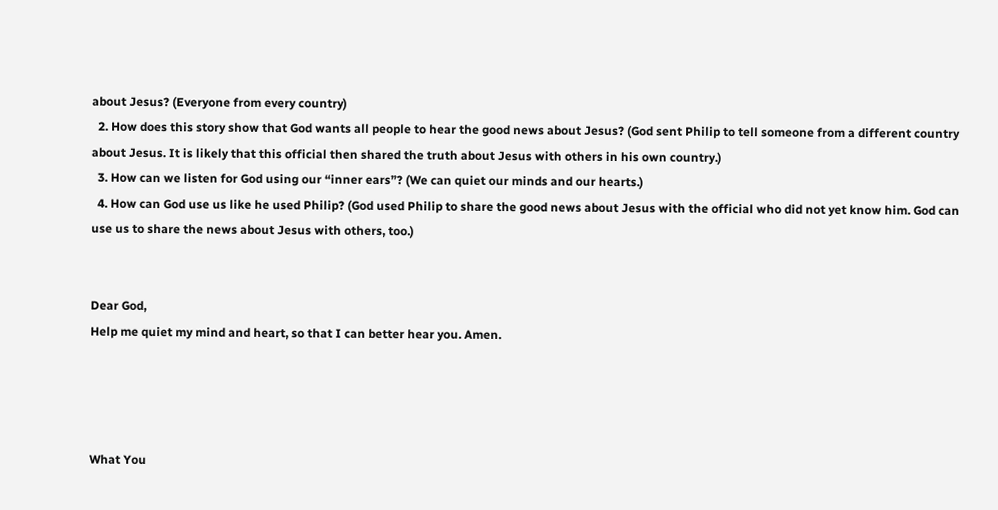about Jesus? (Everyone from every country)
  2. How does this story show that God wants all people to hear the good news about Jesus? (God sent Philip to tell someone from a different country about Jesus. It is likely that this official then shared the truth about Jesus with others in his own country.)
  3. How can we listen for God using our “inner ears”? (We can quiet our minds and our hearts.)
  4. How can God use us like he used Philip? (God used Philip to share the good news about Jesus with the official who did not yet know him. God can use us to share the news about Jesus with others, too.)


Dear God,
Help me quiet my mind and heart, so that I can better hear you. Amen.




What You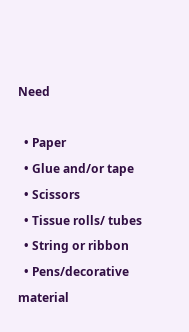Need

  • Paper
  • Glue and/or tape
  • Scissors
  • Tissue rolls/ tubes
  • String or ribbon
  • Pens/decorative material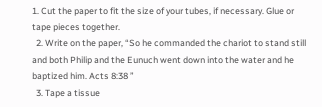1. Cut the paper to fit the size of your tubes, if necessary. Glue or tape pieces together.
  2. Write on the paper, “So he commanded the chariot to stand still and both Philip and the Eunuch went down into the water and he baptized him. Acts 8:38 ”
  3. Tape a tissue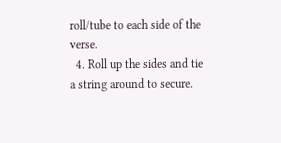roll/tube to each side of the verse.
  4. Roll up the sides and tie a string around to secure.